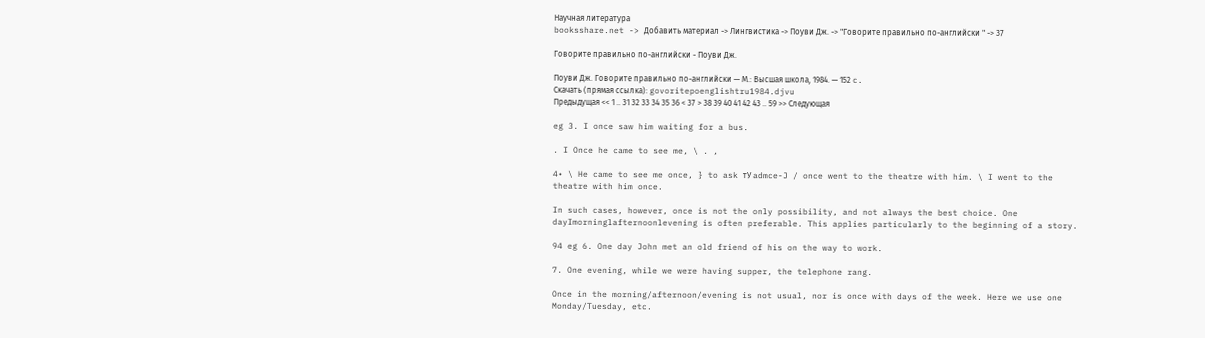Научная литература
booksshare.net -> Добавить материал -> Лингвистика -> Поуви Дж. -> "Говорите правильно по-английски " -> 37

Говорите правильно по-английски - Поуви Дж.

Поуви Дж. Говорите правильно по-английски — М.: Высшая школа, 1984. — 152 c.
Скачать (прямая ссылка): govoritepoenglishtru1984.djvu
Предыдущая << 1 .. 31 32 33 34 35 36 < 37 > 38 39 40 41 42 43 .. 59 >> Следующая

eg 3. I once saw him waiting for a bus.

. I Once he came to see me, \ . ,

4• \ He came to see me once, } to ask тУ admce-J / once went to the theatre with him. \ I went to the theatre with him once.

In such cases, however, once is not the only possibility, and not always the best choice. One dayImorninglafternoonlevening is often preferable. This applies particularly to the beginning of a story.

94 eg 6. One day John met an old friend of his on the way to work.

7. One evening, while we were having supper, the telephone rang.

Once in the morning/afternoon/evening is not usual, nor is once with days of the week. Here we use one Monday/Tuesday, etc.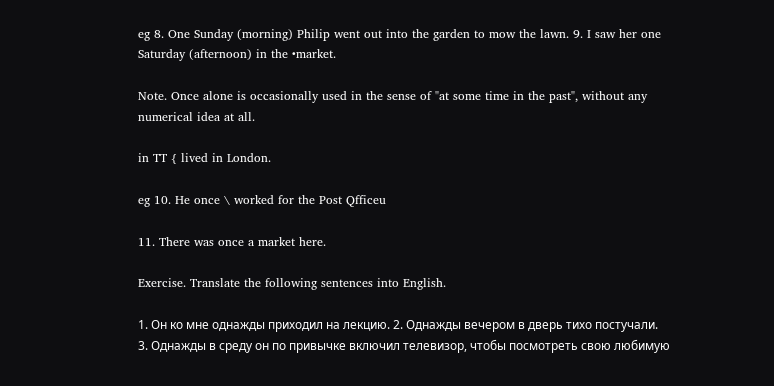eg 8. One Sunday (morning) Philip went out into the garden to mow the lawn. 9. I saw her one Saturday (afternoon) in the •market.

Note. Once alone is occasionally used in the sense of "at some time in the past", without any numerical idea at all.

in TT { lived in London.

eg 10. He once \ worked for the Post Qfficeu

11. There was once a market here.

Exercise. Translate the following sentences into English.

1. Он ко мне однажды приходил на лекцию. 2. Однажды вечером в дверь тихо постучали. 3. Однажды в среду он по привычке включил телевизор, чтобы посмотреть свою любимую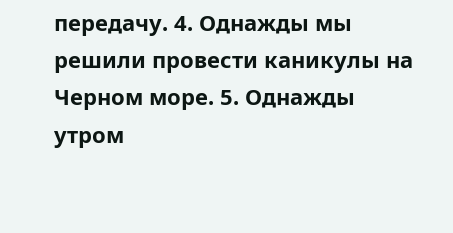передачу. 4. Однажды мы решили провести каникулы на Черном море. 5. Однажды утром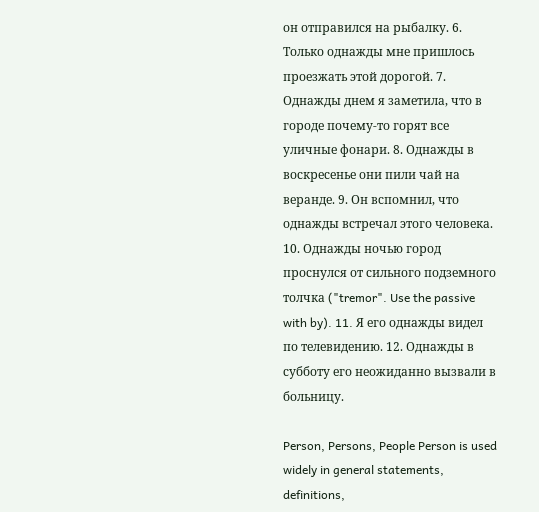он отправился на рыбалку. 6. Только однажды мне пришлось проезжать этой дорогой. 7. Однажды днем я заметила, что в городе почему-то горят все уличные фонари. 8. Однажды в воскресенье они пили чай на веранде. 9. Он вспомнил, что однажды встречал этого человека. 10. Однажды ночью город проснулся от сильного подземного толчка ("tremor". Use the passive with by). 11. Я его однажды видел по телевидению. 12. Однажды в субботу его неожиданно вызвали в больницу.

Person, Persons, People Person is used widely in general statements, definitions,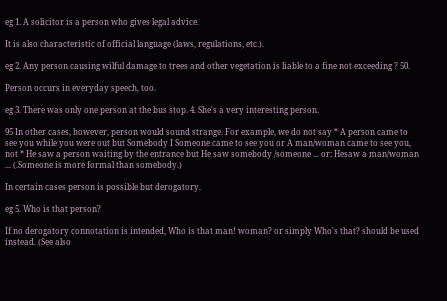eg 1. A solicitor is a person who gives legal advice.

It is also characteristic of official language (laws, regulations, etc.).

eg 2. Any person causing wilful damage to trees and other vegetation is liable to a fine not exceeding ? 50.

Person occurs in everyday speech, too.

eg 3. There was only one person at the bus stop. 4. She's a very interesting person.

95 In other cases, however, person would sound strange. For example, we do not say * A person came to see you while you were out but Somebody I Someone came to see you or A man/woman came to see you, not * He saw a person waiting by the entrance but He saw somebody /someone ... or: Hesaw a man/woman ... (.Someone is more formal than somebody.)

In certain cases person is possible but derogatory.

eg 5. Who is that person?

If no derogatory connotation is intended, Who is that man! woman? or simply Who's that? should be used instead. (See also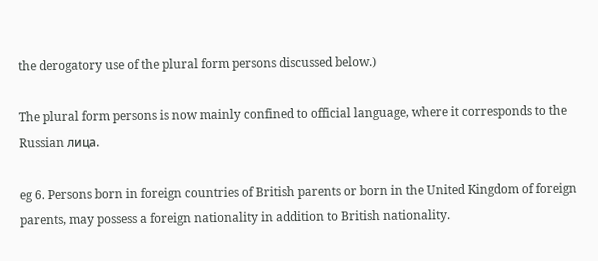the derogatory use of the plural form persons discussed below.)

The plural form persons is now mainly confined to official language, where it corresponds to the Russian лица.

eg 6. Persons born in foreign countries of British parents or born in the United Kingdom of foreign parents, may possess a foreign nationality in addition to British nationality.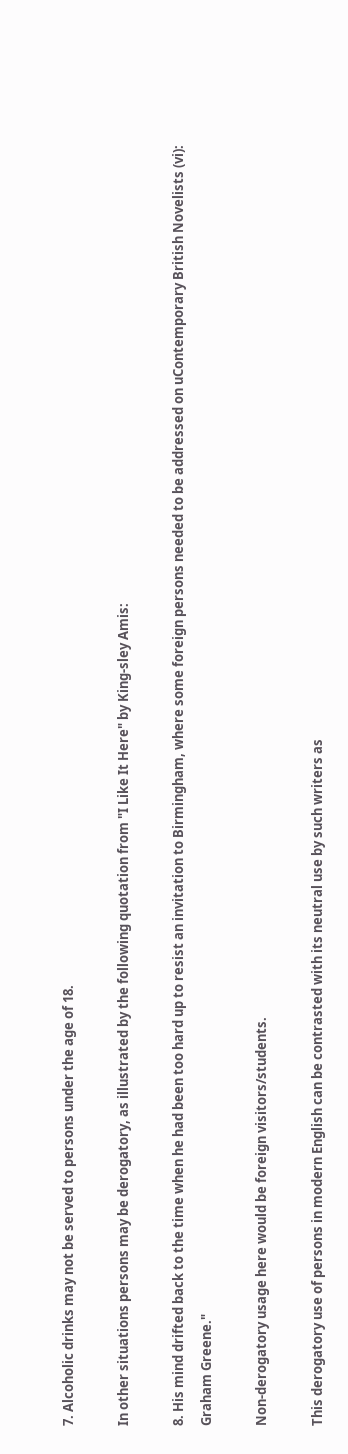7. Alcoholic drinks may not be served to persons under the age of 18.

In other situations persons may be derogatory, as illustrated by the following quotation from "I Like It Here" by King-sley Amis:

8. His mind drifted back to the time when he had been too hard up to resist an invitation to Birmingham, where some foreign persons needed to be addressed on uContemporary British Novelists (vi): Graham Greene."

Non-derogatory usage here would be foreign visitors/students.

This derogatory use of persons in modern English can be contrasted with its neutral use by such writers as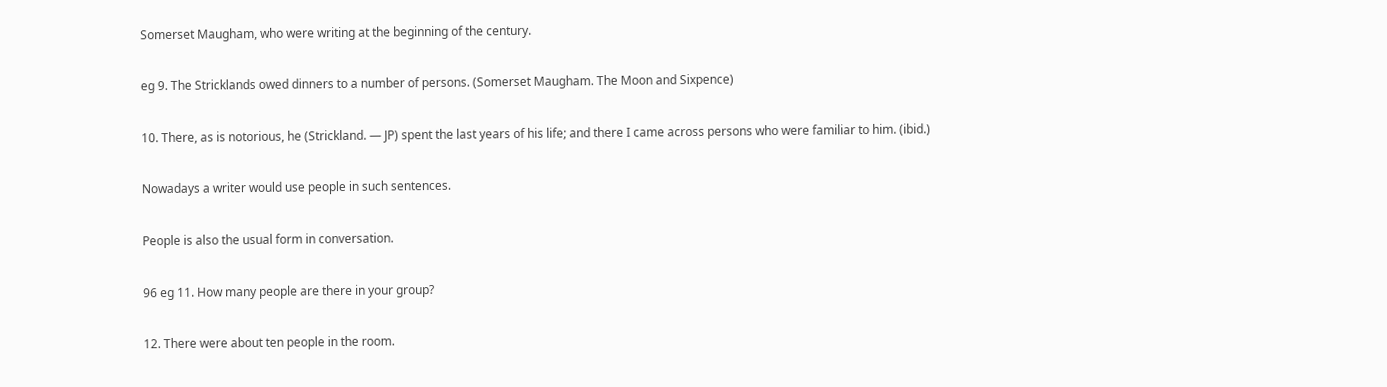Somerset Maugham, who were writing at the beginning of the century.

eg 9. The Stricklands owed dinners to a number of persons. (Somerset Maugham. The Moon and Sixpence)

10. There, as is notorious, he (Strickland. — JP) spent the last years of his life; and there I came across persons who were familiar to him. (ibid.)

Nowadays a writer would use people in such sentences.

People is also the usual form in conversation.

96 eg 11. How many people are there in your group?

12. There were about ten people in the room.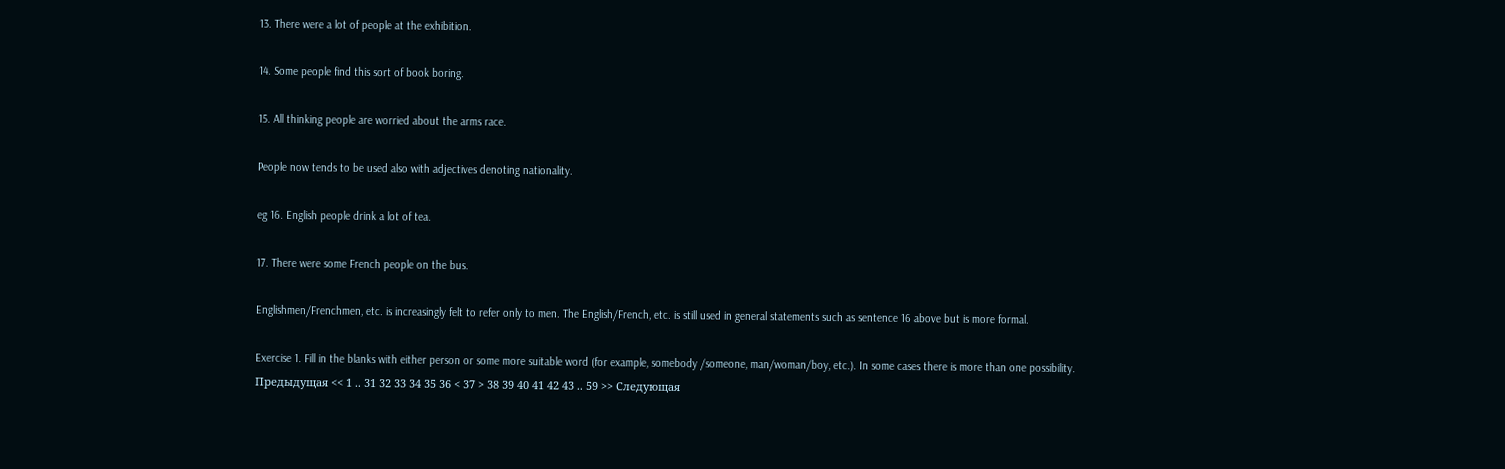13. There were a lot of people at the exhibition.

14. Some people find this sort of book boring.

15. All thinking people are worried about the arms race.

People now tends to be used also with adjectives denoting nationality.

eg 16. English people drink a lot of tea.

17. There were some French people on the bus.

Englishmen/Frenchmen, etc. is increasingly felt to refer only to men. The English/French, etc. is still used in general statements such as sentence 16 above but is more formal.

Exercise 1. Fill in the blanks with either person or some more suitable word (for example, somebody /someone, man/woman/boy, etc.). In some cases there is more than one possibility.
Предыдущая << 1 .. 31 32 33 34 35 36 < 37 > 38 39 40 41 42 43 .. 59 >> Следующая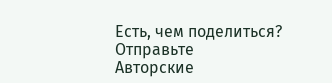Есть, чем поделиться? Отправьте
Авторские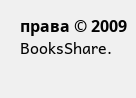права © 2009 BooksShare.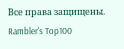Все права защищены.
Rambler's Top100